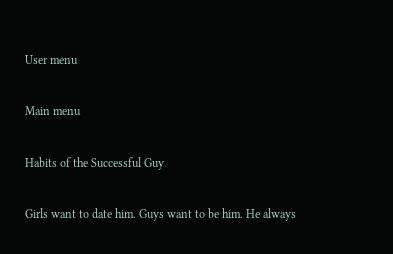User menu

Main menu

Habits of the Successful Guy

Girls want to date him. Guys want to be him. He always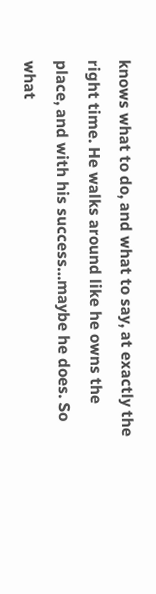knows what to do, and what to say, at exactly the right time. He walks around like he owns the place, and with his success…maybe he does. So what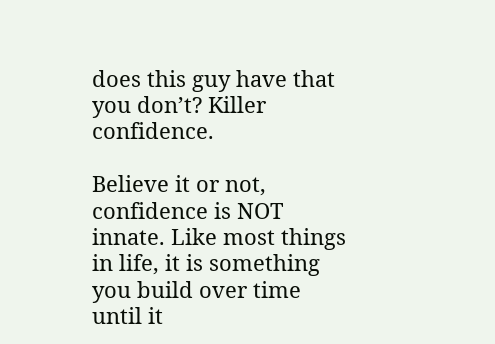does this guy have that you don’t? Killer confidence.

Believe it or not, confidence is NOT innate. Like most things in life, it is something you build over time until it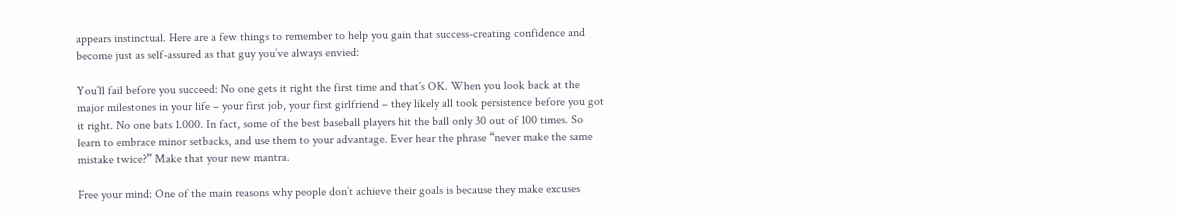appears instinctual. Here are a few things to remember to help you gain that success-creating confidence and become just as self-assured as that guy you’ve always envied:

You’ll fail before you succeed: No one gets it right the first time and that’s OK. When you look back at the major milestones in your life – your first job, your first girlfriend – they likely all took persistence before you got it right. No one bats 1.000. In fact, some of the best baseball players hit the ball only 30 out of 100 times. So learn to embrace minor setbacks, and use them to your advantage. Ever hear the phrase “never make the same mistake twice?” Make that your new mantra.

Free your mind: One of the main reasons why people don’t achieve their goals is because they make excuses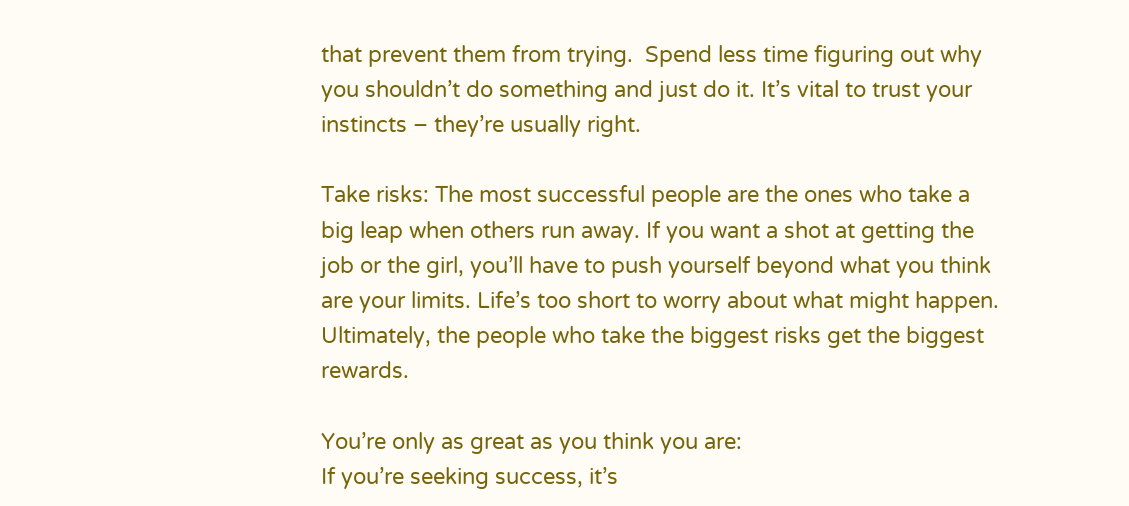that prevent them from trying.  Spend less time figuring out why you shouldn’t do something and just do it. It’s vital to trust your instincts – they’re usually right.

Take risks: The most successful people are the ones who take a big leap when others run away. If you want a shot at getting the job or the girl, you’ll have to push yourself beyond what you think are your limits. Life’s too short to worry about what might happen. Ultimately, the people who take the biggest risks get the biggest rewards.

You’re only as great as you think you are:
If you’re seeking success, it’s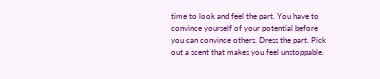time to look and feel the part. You have to convince yourself of your potential before you can convince others. Dress the part. Pick out a scent that makes you feel unstoppable.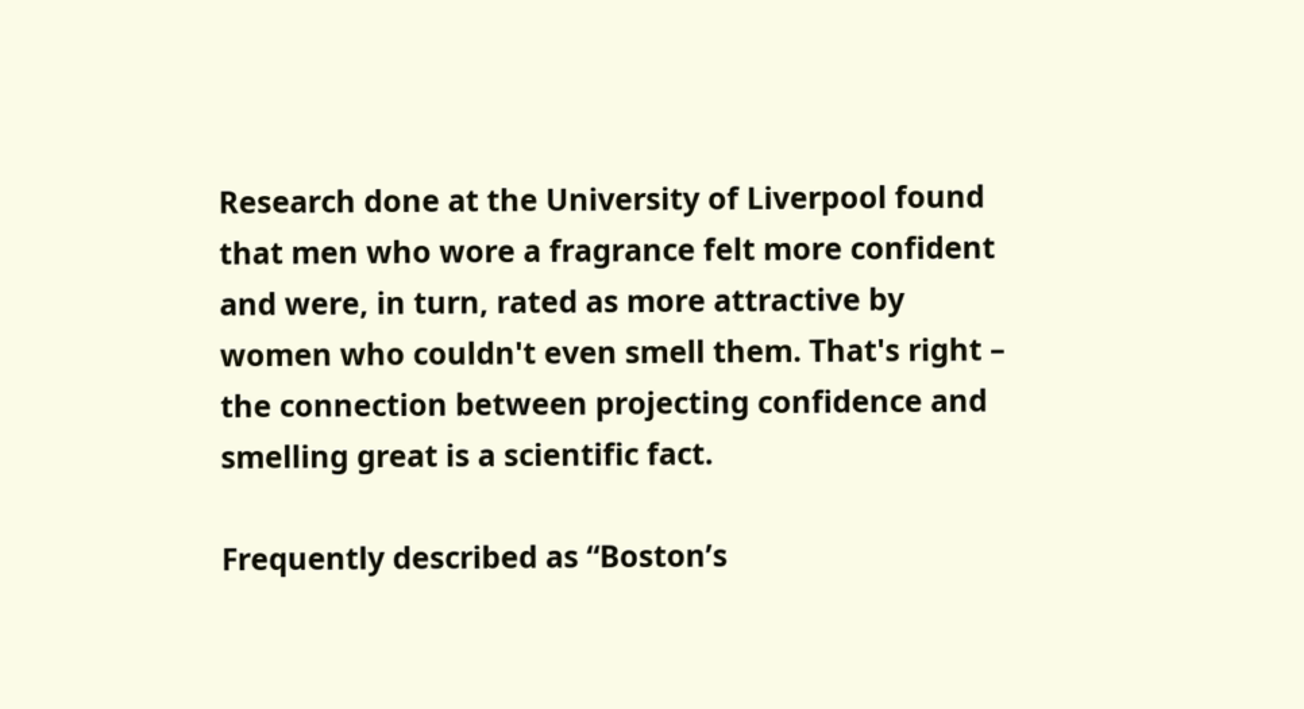Research done at the University of Liverpool found that men who wore a fragrance felt more confident and were, in turn, rated as more attractive by women who couldn't even smell them. That's right – the connection between projecting confidence and smelling great is a scientific fact.

Frequently described as “Boston’s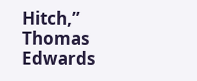Hitch,” Thomas Edwards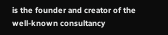is the founder and creator of the well-known consultancy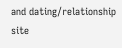and dating/relationship site